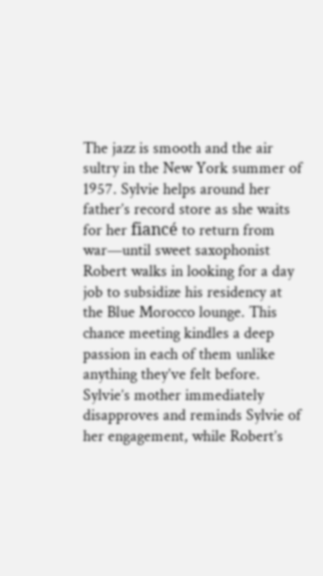The jazz is smooth and the air sultry in the New York summer of 1957. Sylvie helps around her father’s record store as she waits for her fiancé to return from war—until sweet saxophonist Robert walks in looking for a day job to subsidize his residency at the Blue Morocco lounge. This chance meeting kindles a deep passion in each of them unlike anything they’ve felt before. Sylvie’s mother immediately disapproves and reminds Sylvie of her engagement, while Robert’s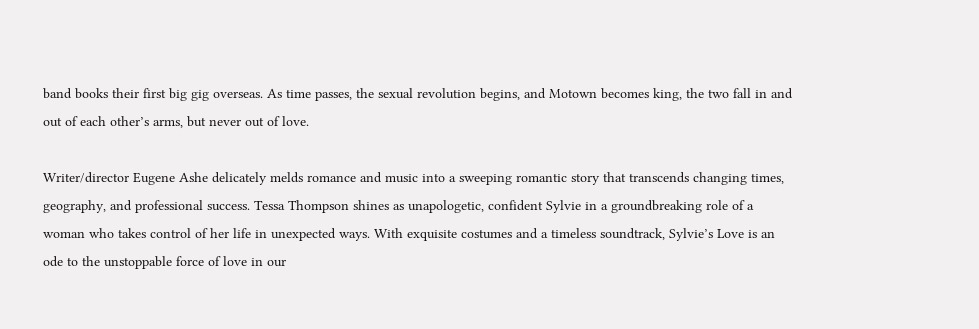band books their first big gig overseas. As time passes, the sexual revolution begins, and Motown becomes king, the two fall in and out of each other’s arms, but never out of love.

Writer/director Eugene Ashe delicately melds romance and music into a sweeping romantic story that transcends changing times, geography, and professional success. Tessa Thompson shines as unapologetic, confident Sylvie in a groundbreaking role of a woman who takes control of her life in unexpected ways. With exquisite costumes and a timeless soundtrack, Sylvie’s Love is an ode to the unstoppable force of love in our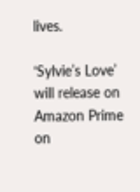lives.

‘Sylvie’s Love’ will release on Amazon Prime on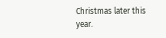Christmas later this year.